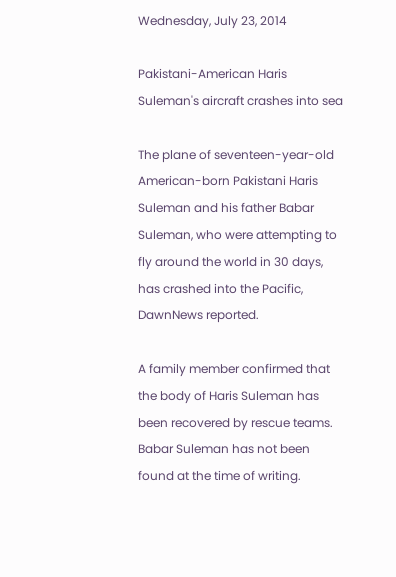Wednesday, July 23, 2014

Pakistani-American Haris Suleman's aircraft crashes into sea

The plane of seventeen-year-old American-born Pakistani Haris Suleman and his father Babar Suleman, who were attempting to fly around the world in 30 days, has crashed into the Pacific, DawnNews reported.

A family member confirmed that the body of Haris Suleman has been recovered by rescue teams. Babar Suleman has not been found at the time of writing.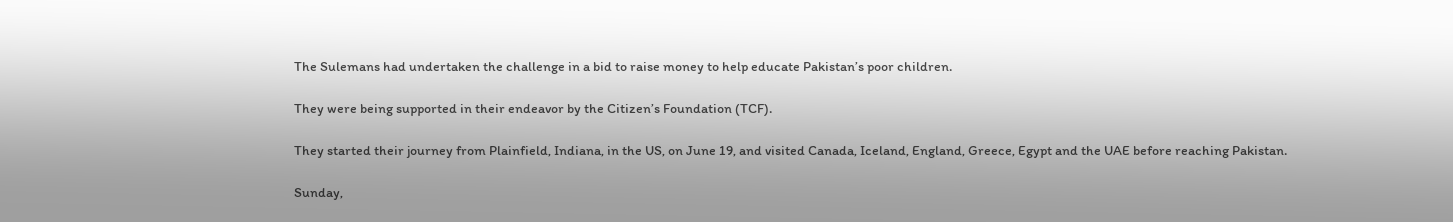The Sulemans had undertaken the challenge in a bid to raise money to help educate Pakistan’s poor children.

They were being supported in their endeavor by the Citizen’s Foundation (TCF).

They started their journey from Plainfield, Indiana, in the US, on June 19, and visited Canada, Iceland, England, Greece, Egypt and the UAE before reaching Pakistan.

Sunday,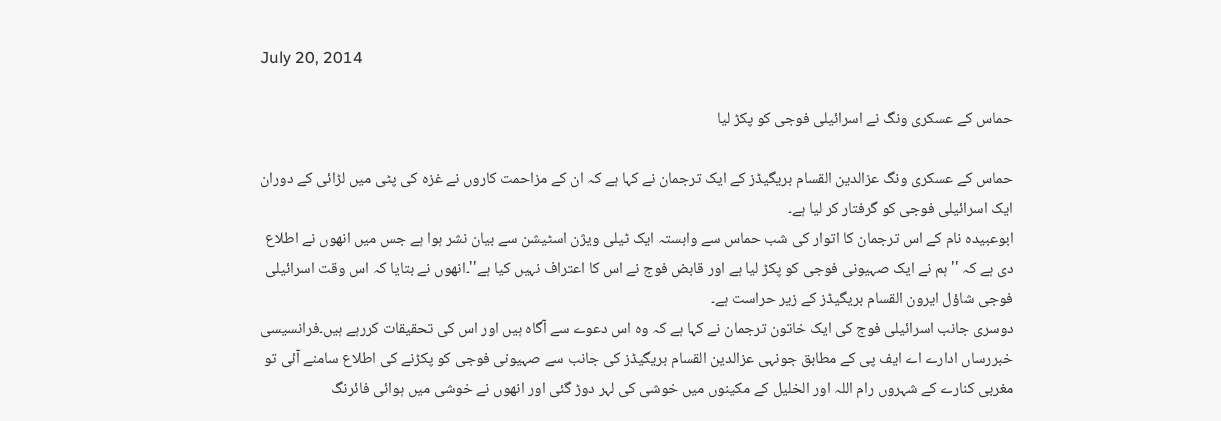July 20, 2014

حماس کے عسکری ونگ نے اسرائیلی فوجی کو پکڑ لیا

حماس کے عسکری ونگ عزالدین القسام بریگیڈز کے ایک ترجمان نے کہا ہے کہ ان کے مزاحمت کاروں نے غزہ کی پٹی میں لڑائی کے دوران ایک اسرائیلی فوجی کو گرفتار کر لیا ہے۔
ابوعبیدہ نام کے اس ترجمان کا اتوار کی شب حماس سے وابستہ ایک ٹیلی ویژن اسٹیشن سے بیان نشر ہوا ہے جس میں انھوں نے اطلاع دی ہے کہ ''ہم نے ایک صہیونی فوجی کو پکڑ لیا ہے اور قابض فوج نے اس کا اعتراف نہیں کیا ہے''۔انھوں نے بتایا کہ اس وقت اسرائیلی فوجی شاؤل ایرون القسام بریگیڈز کے زیر حراست ہے۔
دوسری جانب اسرائیلی فوج کی ایک خاتون ترجمان نے کہا ہے کہ وہ اس دعوے سے آگاہ ہیں اور اس کی تحقیقات کررہے ہیں۔فرانسیسی خبررساں ادارے اے ایف پی کے مطابق جونہی عزالدین القسام بریگیڈز کی جانب سے صہیونی فوجی کو پکڑنے کی اطلاع سامنے آئی تو مغربی کنارے کے شہروں رام اللہ اور الخلیل کے مکینوں میں خوشی کی لہر دوڑ گئی اور انھوں نے خوشی میں ہوائی فائرنگ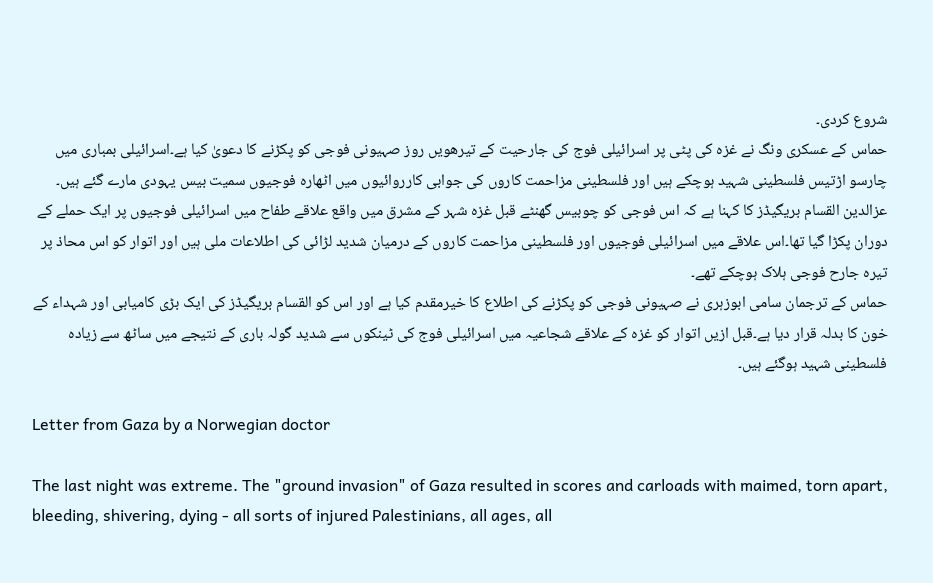شروع کردی۔
حماس کے عسکری ونگ نے غزہ کی پٹی پر اسرائیلی فوج کی جارحیت کے تیرھویں روز صہیونی فوجی کو پکڑنے کا دعویٰ کیا ہے۔اسرائیلی بمباری میں چارسو اڑتیس فلسطینی شہید ہوچکے ہیں اور فلسطینی مزاحمت کاروں کی جوابی کارروائیوں میں اٹھارہ فوجیوں سمیت بیس یہودی مارے گئے ہیں۔
عزالدین القسام بریگیڈز کا کہنا ہے کہ اس فوجی کو چوبیس گھنٹے قبل غزہ شہر کے مشرق میں واقع علاقے طفاح میں اسرائیلی فوجیوں پر ایک حملے کے دوران پکڑا گیا تھا۔اس علاقے میں اسرائیلی فوجیوں اور فلسطینی مزاحمت کاروں کے درمیان شدید لڑائی کی اطلاعات ملی ہیں اور اتوار کو اس محاذ پر تیرہ جارح فوجی ہلاک ہوچکے تھے۔
حماس کے ترجمان سامی ابوزہری نے صہیونی فوجی کو پکڑنے کی اطلاع کا خیرمقدم کیا ہے اور اس کو القسام بریگیڈز کی ایک بڑی کامیابی اور شہداء کے خون کا بدلہ قرار دیا ہے۔قبل ازیں اتوار کو غزہ کے علاقے شجاعیہ میں اسرائیلی فوج کی ٹینکوں سے شدید گولہ باری کے نتیجے میں ساٹھ سے زیادہ فلسطینی شہید ہوگئے ہیں۔

Letter from Gaza by a Norwegian doctor

The last night was extreme. The "ground invasion" of Gaza resulted in scores and carloads with maimed, torn apart, bleeding, shivering, dying - all sorts of injured Palestinians, all ages, all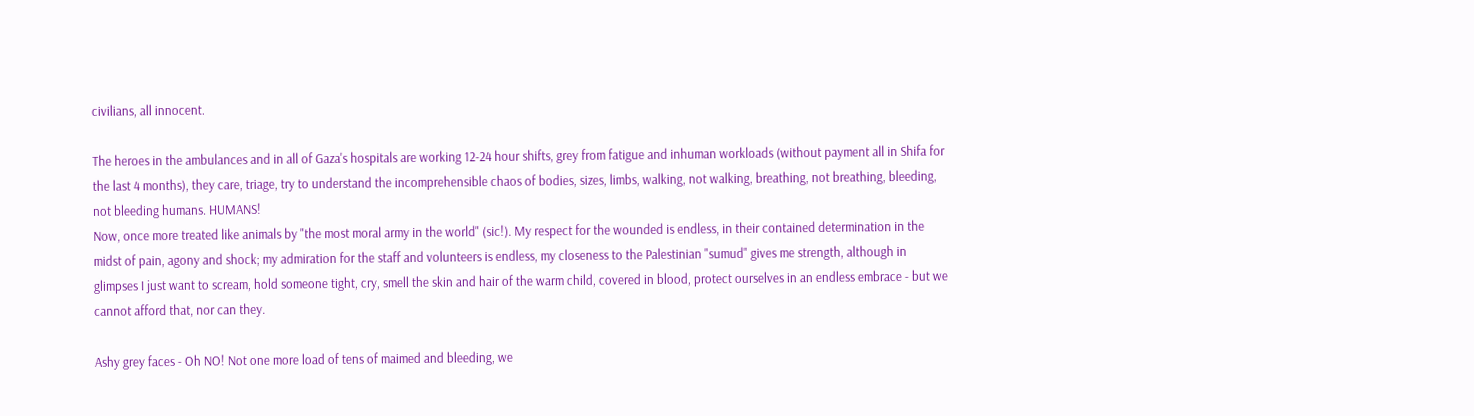civilians, all innocent.

The heroes in the ambulances and in all of Gaza's hospitals are working 12-24 hour shifts, grey from fatigue and inhuman workloads (without payment all in Shifa for the last 4 months), they care, triage, try to understand the incomprehensible chaos of bodies, sizes, limbs, walking, not walking, breathing, not breathing, bleeding, not bleeding humans. HUMANS!
Now, once more treated like animals by "the most moral army in the world" (sic!). My respect for the wounded is endless, in their contained determination in the midst of pain, agony and shock; my admiration for the staff and volunteers is endless, my closeness to the Palestinian "sumud" gives me strength, although in glimpses I just want to scream, hold someone tight, cry, smell the skin and hair of the warm child, covered in blood, protect ourselves in an endless embrace - but we cannot afford that, nor can they.

Ashy grey faces - Oh NO! Not one more load of tens of maimed and bleeding, we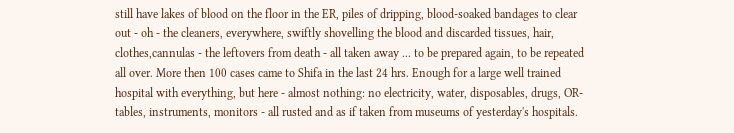still have lakes of blood on the floor in the ER, piles of dripping, blood-soaked bandages to clear out - oh - the cleaners, everywhere, swiftly shovelling the blood and discarded tissues, hair, clothes,cannulas - the leftovers from death - all taken away ... to be prepared again, to be repeated all over. More then 100 cases came to Shifa in the last 24 hrs. Enough for a large well trained hospital with everything, but here - almost nothing: no electricity, water, disposables, drugs, OR-tables, instruments, monitors - all rusted and as if taken from museums of yesterday's hospitals.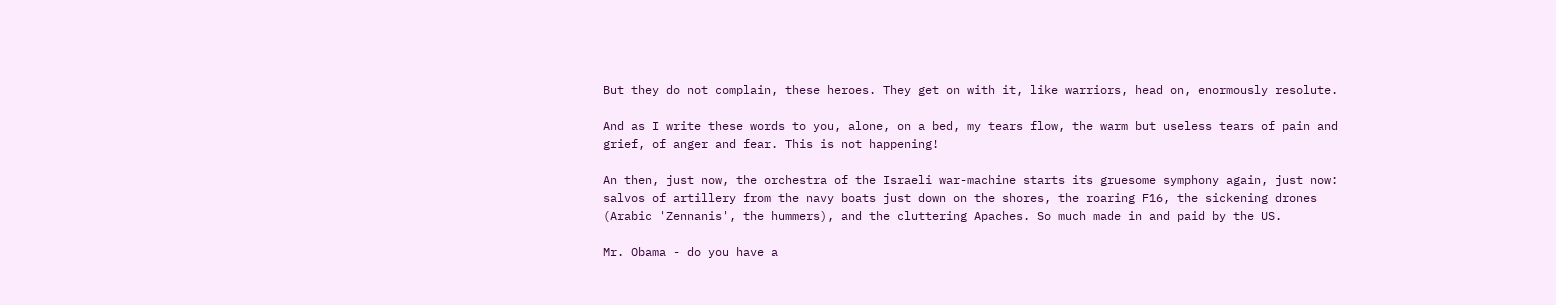But they do not complain, these heroes. They get on with it, like warriors, head on, enormously resolute.

And as I write these words to you, alone, on a bed, my tears flow, the warm but useless tears of pain and grief, of anger and fear. This is not happening!

An then, just now, the orchestra of the Israeli war-machine starts its gruesome symphony again, just now: salvos of artillery from the navy boats just down on the shores, the roaring F16, the sickening drones (Arabic 'Zennanis', the hummers), and the cluttering Apaches. So much made in and paid by the US.

Mr. Obama - do you have a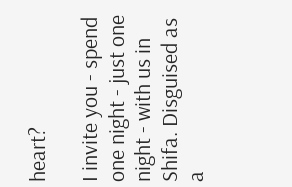heart?

I invite you - spend one night - just one night - with us in Shifa. Disguised as a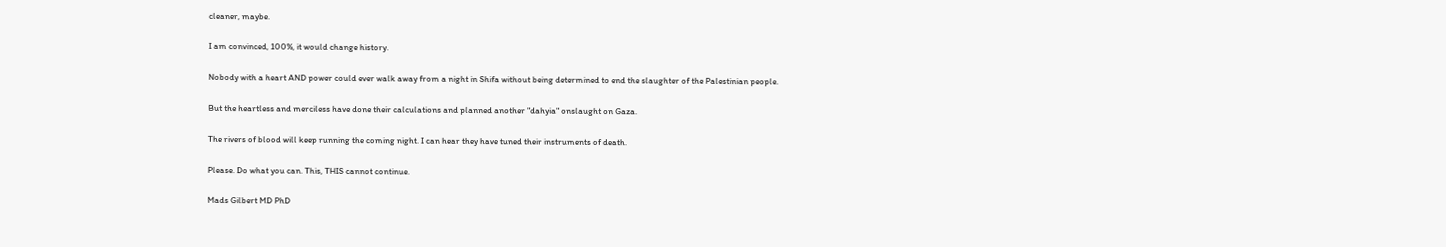cleaner, maybe.

I am convinced, 100%, it would change history.

Nobody with a heart AND power could ever walk away from a night in Shifa without being determined to end the slaughter of the Palestinian people.

But the heartless and merciless have done their calculations and planned another "dahyia" onslaught on Gaza.

The rivers of blood will keep running the coming night. I can hear they have tuned their instruments of death.

Please. Do what you can. This, THIS cannot continue.

Mads Gilbert MD PhD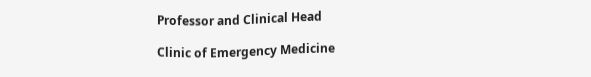Professor and Clinical Head

Clinic of Emergency Medicine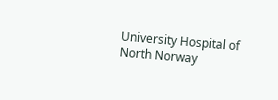University Hospital of North Norway